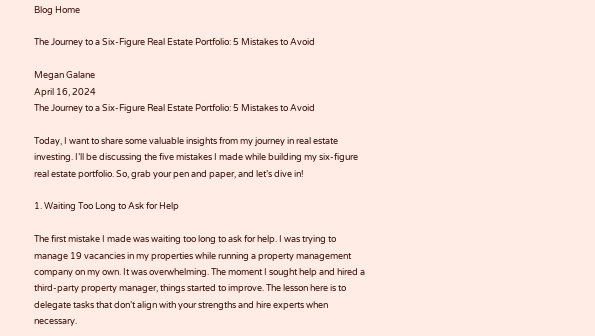Blog Home

The Journey to a Six-Figure Real Estate Portfolio: 5 Mistakes to Avoid

Megan Galane
April 16, 2024
The Journey to a Six-Figure Real Estate Portfolio: 5 Mistakes to Avoid

Today, I want to share some valuable insights from my journey in real estate investing. I’ll be discussing the five mistakes I made while building my six-figure real estate portfolio. So, grab your pen and paper, and let’s dive in!

1. Waiting Too Long to Ask for Help

The first mistake I made was waiting too long to ask for help. I was trying to manage 19 vacancies in my properties while running a property management company on my own. It was overwhelming. The moment I sought help and hired a third-party property manager, things started to improve. The lesson here is to delegate tasks that don’t align with your strengths and hire experts when necessary.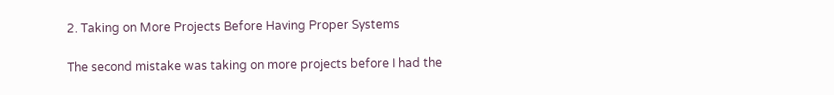2. Taking on More Projects Before Having Proper Systems

The second mistake was taking on more projects before I had the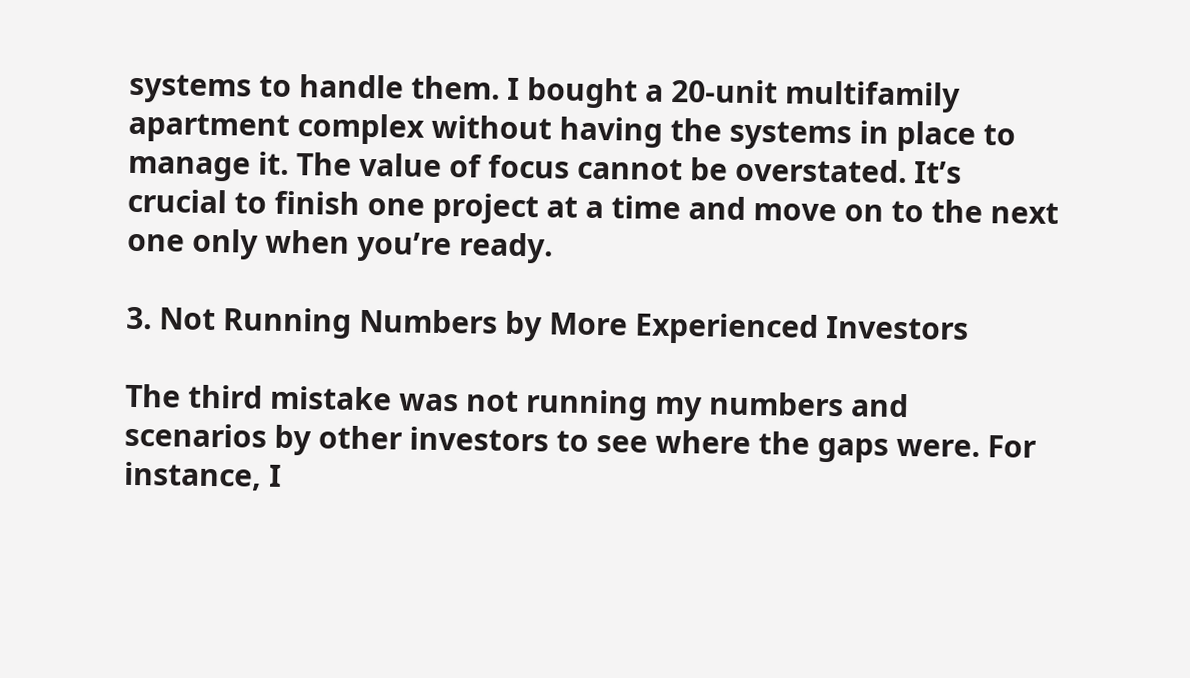systems to handle them. I bought a 20-unit multifamily apartment complex without having the systems in place to manage it. The value of focus cannot be overstated. It’s crucial to finish one project at a time and move on to the next one only when you’re ready.

3. Not Running Numbers by More Experienced Investors

The third mistake was not running my numbers and scenarios by other investors to see where the gaps were. For instance, I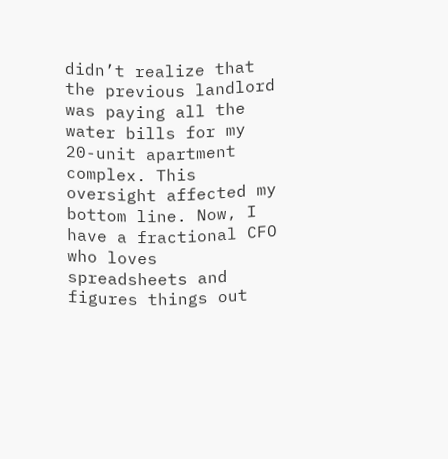didn’t realize that the previous landlord was paying all the water bills for my 20-unit apartment complex. This oversight affected my bottom line. Now, I have a fractional CFO who loves spreadsheets and figures things out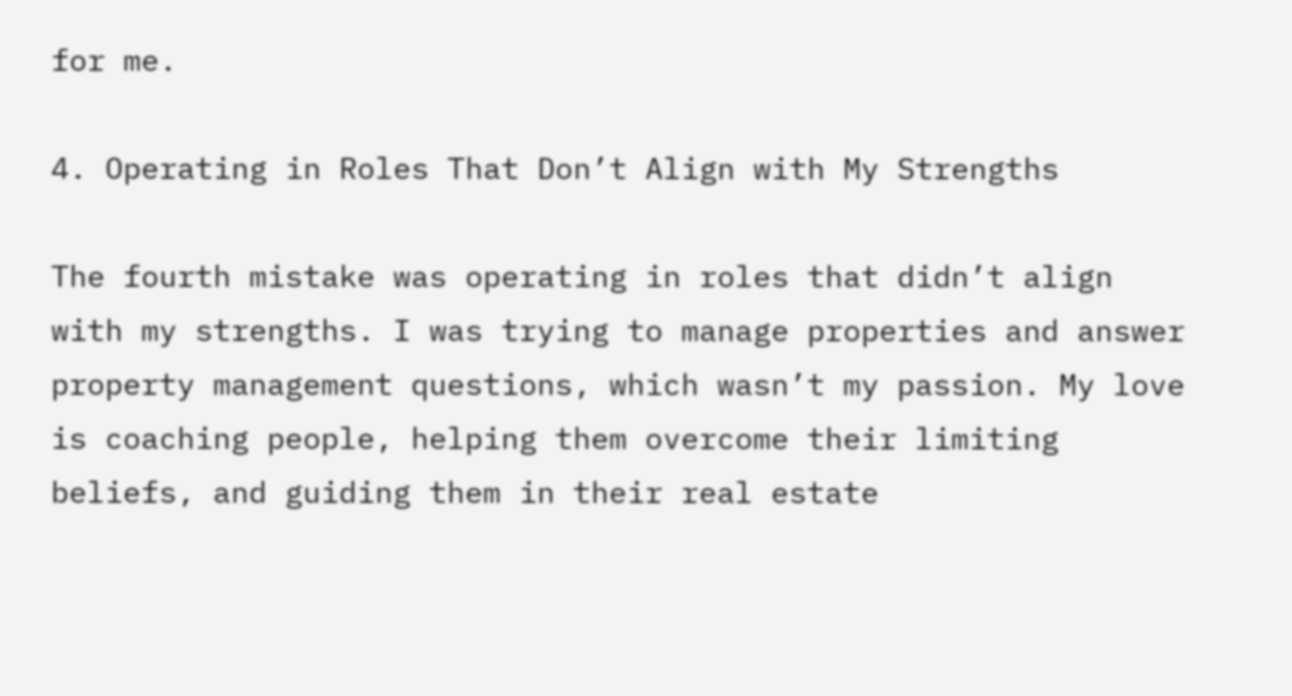for me.

4. Operating in Roles That Don’t Align with My Strengths

The fourth mistake was operating in roles that didn’t align with my strengths. I was trying to manage properties and answer property management questions, which wasn’t my passion. My love is coaching people, helping them overcome their limiting beliefs, and guiding them in their real estate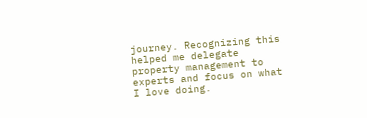journey. Recognizing this helped me delegate property management to experts and focus on what I love doing.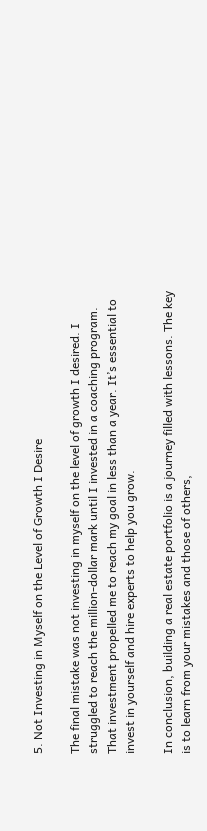5. Not Investing in Myself on the Level of Growth I Desire

The final mistake was not investing in myself on the level of growth I desired. I struggled to reach the million-dollar mark until I invested in a coaching program. That investment propelled me to reach my goal in less than a year. It’s essential to invest in yourself and hire experts to help you grow.

In conclusion, building a real estate portfolio is a journey filled with lessons. The key is to learn from your mistakes and those of others,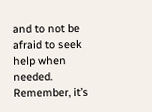and to not be afraid to seek help when needed. Remember, it’s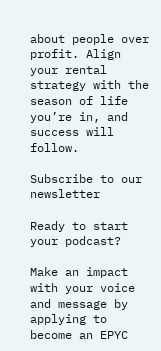about people over profit. Align your rental strategy with the season of life you’re in, and success will follow.

Subscribe to our newsletter

Ready to start your podcast?

Make an impact with your voice and message by applying to become an EPYC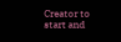Creator to start and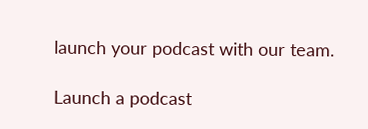launch your podcast with our team.

Launch a podcast